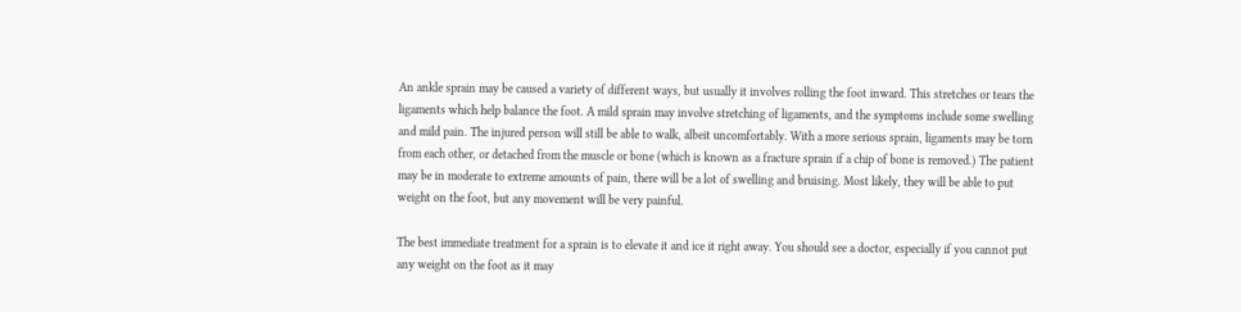An ankle sprain may be caused a variety of different ways, but usually it involves rolling the foot inward. This stretches or tears the ligaments which help balance the foot. A mild sprain may involve stretching of ligaments, and the symptoms include some swelling and mild pain. The injured person will still be able to walk, albeit uncomfortably. With a more serious sprain, ligaments may be torn from each other, or detached from the muscle or bone (which is known as a fracture sprain if a chip of bone is removed.) The patient may be in moderate to extreme amounts of pain, there will be a lot of swelling and bruising. Most likely, they will be able to put weight on the foot, but any movement will be very painful.

The best immediate treatment for a sprain is to elevate it and ice it right away. You should see a doctor, especially if you cannot put any weight on the foot as it may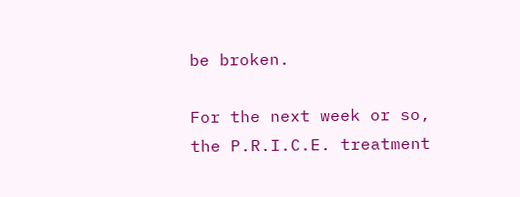be broken.

For the next week or so, the P.R.I.C.E. treatment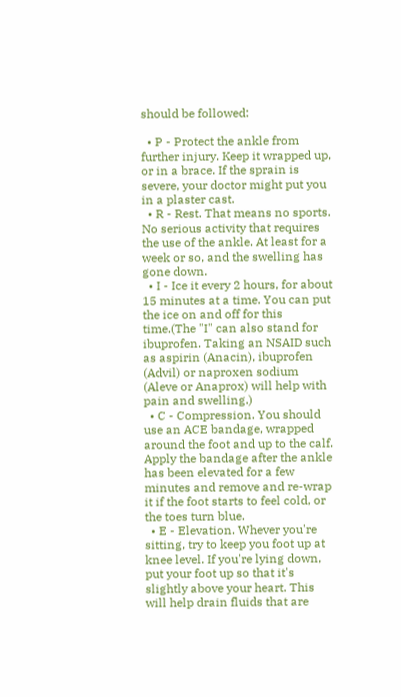should be followed:

  • P - Protect the ankle from further injury. Keep it wrapped up, or in a brace. If the sprain is severe, your doctor might put you in a plaster cast.
  • R - Rest. That means no sports. No serious activity that requires the use of the ankle. At least for a week or so, and the swelling has gone down.
  • I - Ice it every 2 hours, for about 15 minutes at a time. You can put the ice on and off for this time.(The "I" can also stand for ibuprofen. Taking an NSAID such as aspirin (Anacin), ibuprofen (Advil) or naproxen sodium (Aleve or Anaprox) will help with pain and swelling.)
  • C - Compression. You should use an ACE bandage, wrapped around the foot and up to the calf. Apply the bandage after the ankle has been elevated for a few minutes and remove and re-wrap it if the foot starts to feel cold, or the toes turn blue.
  • E - Elevation. Whever you're sitting, try to keep you foot up at knee level. If you're lying down, put your foot up so that it's slightly above your heart. This will help drain fluids that are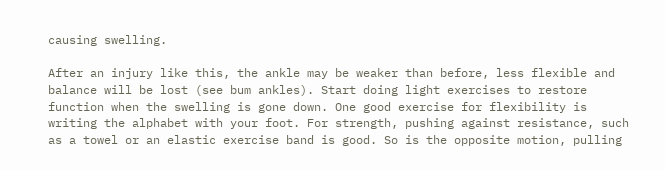causing swelling.

After an injury like this, the ankle may be weaker than before, less flexible and balance will be lost (see bum ankles). Start doing light exercises to restore function when the swelling is gone down. One good exercise for flexibility is writing the alphabet with your foot. For strength, pushing against resistance, such as a towel or an elastic exercise band is good. So is the opposite motion, pulling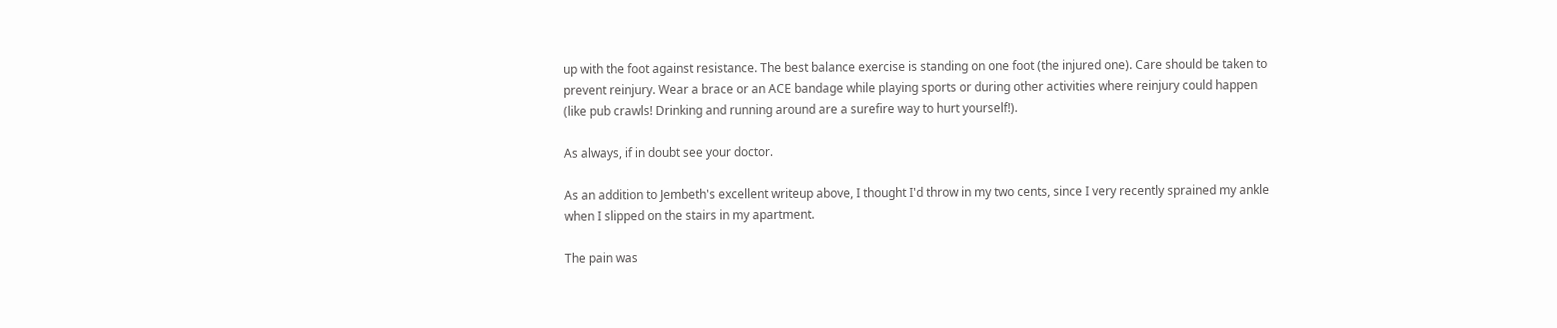up with the foot against resistance. The best balance exercise is standing on one foot (the injured one). Care should be taken to prevent reinjury. Wear a brace or an ACE bandage while playing sports or during other activities where reinjury could happen (like pub crawls! Drinking and running around are a surefire way to hurt yourself!).

As always, if in doubt see your doctor.

As an addition to Jembeth's excellent writeup above, I thought I'd throw in my two cents, since I very recently sprained my ankle when I slipped on the stairs in my apartment.

The pain was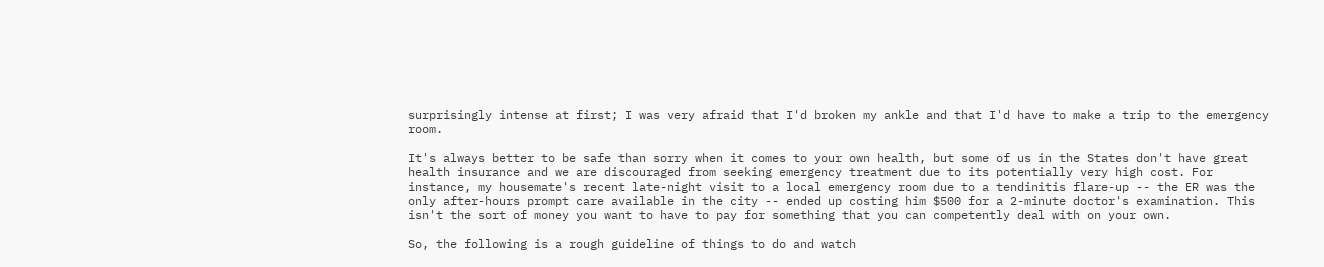surprisingly intense at first; I was very afraid that I'd broken my ankle and that I'd have to make a trip to the emergency room.

It's always better to be safe than sorry when it comes to your own health, but some of us in the States don't have great health insurance and we are discouraged from seeking emergency treatment due to its potentially very high cost. For instance, my housemate's recent late-night visit to a local emergency room due to a tendinitis flare-up -- the ER was the only after-hours prompt care available in the city -- ended up costing him $500 for a 2-minute doctor's examination. This isn't the sort of money you want to have to pay for something that you can competently deal with on your own.

So, the following is a rough guideline of things to do and watch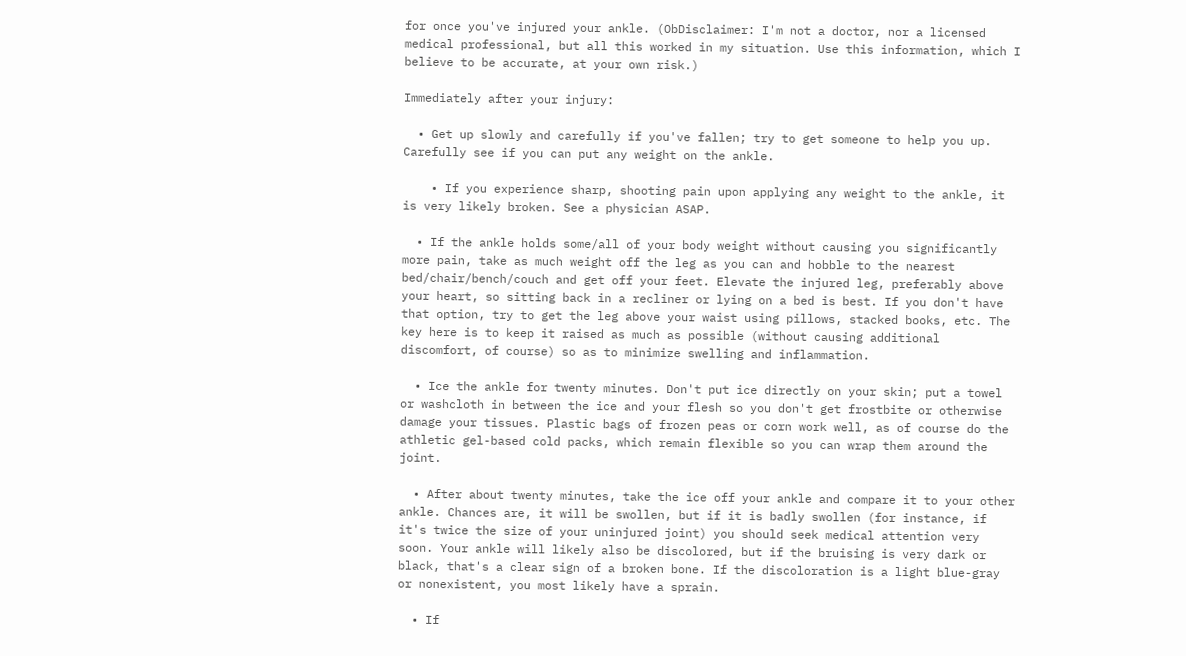for once you've injured your ankle. (ObDisclaimer: I'm not a doctor, nor a licensed medical professional, but all this worked in my situation. Use this information, which I believe to be accurate, at your own risk.)

Immediately after your injury:

  • Get up slowly and carefully if you've fallen; try to get someone to help you up. Carefully see if you can put any weight on the ankle.

    • If you experience sharp, shooting pain upon applying any weight to the ankle, it is very likely broken. See a physician ASAP.

  • If the ankle holds some/all of your body weight without causing you significantly more pain, take as much weight off the leg as you can and hobble to the nearest bed/chair/bench/couch and get off your feet. Elevate the injured leg, preferably above your heart, so sitting back in a recliner or lying on a bed is best. If you don't have that option, try to get the leg above your waist using pillows, stacked books, etc. The key here is to keep it raised as much as possible (without causing additional discomfort, of course) so as to minimize swelling and inflammation.

  • Ice the ankle for twenty minutes. Don't put ice directly on your skin; put a towel or washcloth in between the ice and your flesh so you don't get frostbite or otherwise damage your tissues. Plastic bags of frozen peas or corn work well, as of course do the athletic gel-based cold packs, which remain flexible so you can wrap them around the joint.

  • After about twenty minutes, take the ice off your ankle and compare it to your other ankle. Chances are, it will be swollen, but if it is badly swollen (for instance, if it's twice the size of your uninjured joint) you should seek medical attention very soon. Your ankle will likely also be discolored, but if the bruising is very dark or black, that's a clear sign of a broken bone. If the discoloration is a light blue-gray or nonexistent, you most likely have a sprain.

  • If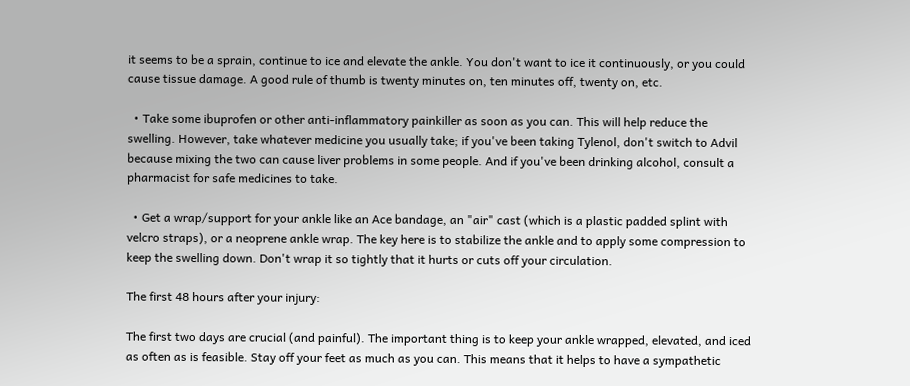it seems to be a sprain, continue to ice and elevate the ankle. You don't want to ice it continuously, or you could cause tissue damage. A good rule of thumb is twenty minutes on, ten minutes off, twenty on, etc.

  • Take some ibuprofen or other anti-inflammatory painkiller as soon as you can. This will help reduce the swelling. However, take whatever medicine you usually take; if you've been taking Tylenol, don't switch to Advil because mixing the two can cause liver problems in some people. And if you've been drinking alcohol, consult a pharmacist for safe medicines to take.

  • Get a wrap/support for your ankle like an Ace bandage, an "air" cast (which is a plastic padded splint with velcro straps), or a neoprene ankle wrap. The key here is to stabilize the ankle and to apply some compression to keep the swelling down. Don't wrap it so tightly that it hurts or cuts off your circulation.

The first 48 hours after your injury:

The first two days are crucial (and painful). The important thing is to keep your ankle wrapped, elevated, and iced as often as is feasible. Stay off your feet as much as you can. This means that it helps to have a sympathetic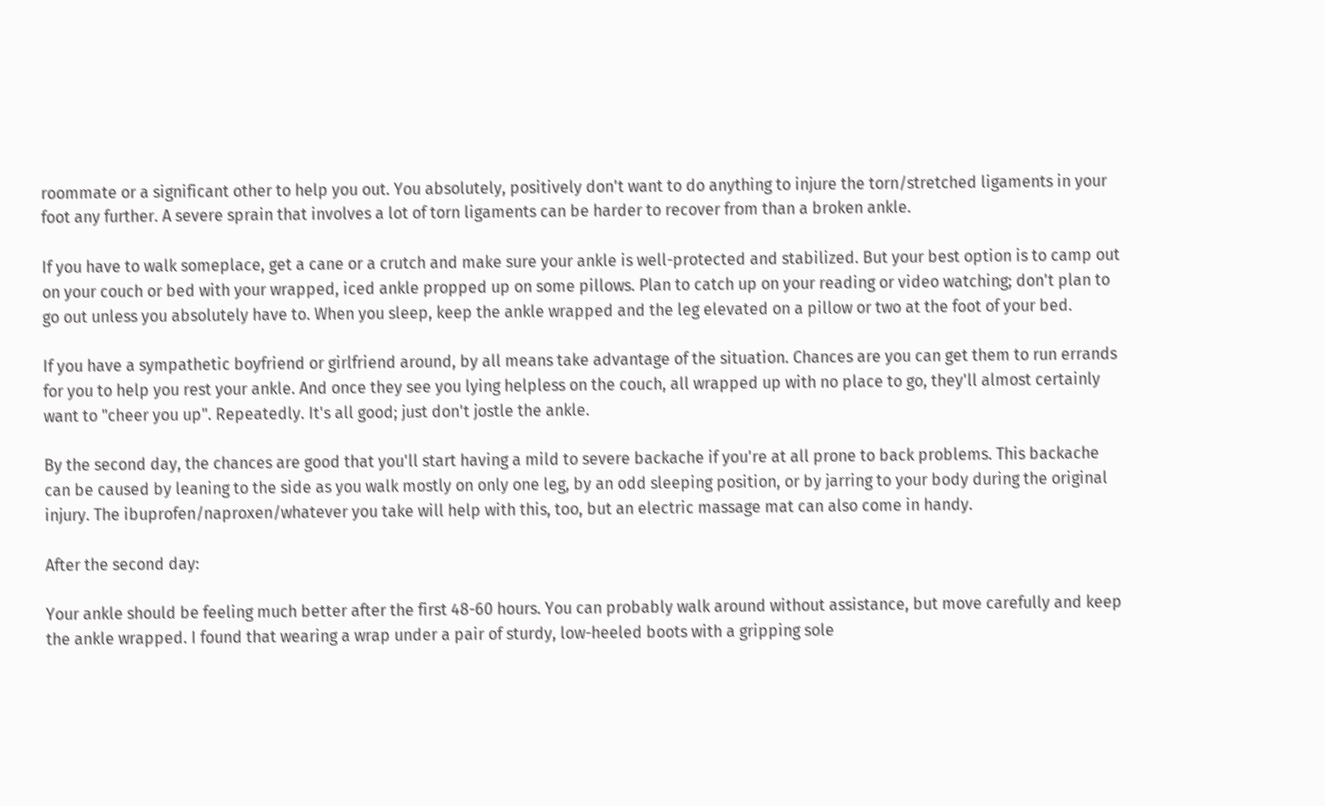roommate or a significant other to help you out. You absolutely, positively don't want to do anything to injure the torn/stretched ligaments in your foot any further. A severe sprain that involves a lot of torn ligaments can be harder to recover from than a broken ankle.

If you have to walk someplace, get a cane or a crutch and make sure your ankle is well-protected and stabilized. But your best option is to camp out on your couch or bed with your wrapped, iced ankle propped up on some pillows. Plan to catch up on your reading or video watching; don't plan to go out unless you absolutely have to. When you sleep, keep the ankle wrapped and the leg elevated on a pillow or two at the foot of your bed.

If you have a sympathetic boyfriend or girlfriend around, by all means take advantage of the situation. Chances are you can get them to run errands for you to help you rest your ankle. And once they see you lying helpless on the couch, all wrapped up with no place to go, they'll almost certainly want to "cheer you up". Repeatedly. It's all good; just don't jostle the ankle.

By the second day, the chances are good that you'll start having a mild to severe backache if you're at all prone to back problems. This backache can be caused by leaning to the side as you walk mostly on only one leg, by an odd sleeping position, or by jarring to your body during the original injury. The ibuprofen/naproxen/whatever you take will help with this, too, but an electric massage mat can also come in handy.

After the second day:

Your ankle should be feeling much better after the first 48-60 hours. You can probably walk around without assistance, but move carefully and keep the ankle wrapped. I found that wearing a wrap under a pair of sturdy, low-heeled boots with a gripping sole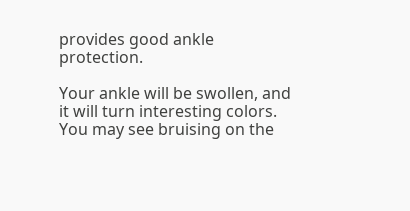provides good ankle protection.

Your ankle will be swollen, and it will turn interesting colors. You may see bruising on the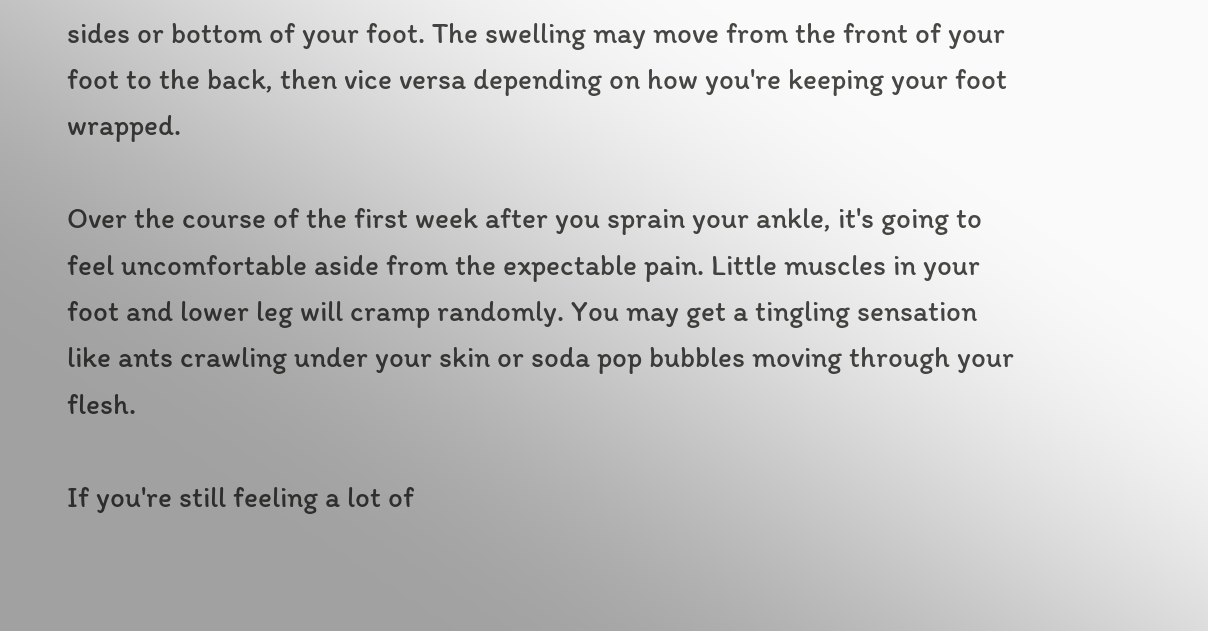sides or bottom of your foot. The swelling may move from the front of your foot to the back, then vice versa depending on how you're keeping your foot wrapped.

Over the course of the first week after you sprain your ankle, it's going to feel uncomfortable aside from the expectable pain. Little muscles in your foot and lower leg will cramp randomly. You may get a tingling sensation like ants crawling under your skin or soda pop bubbles moving through your flesh.

If you're still feeling a lot of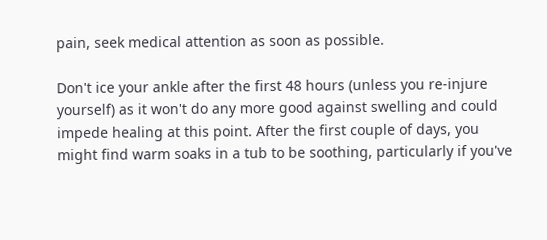pain, seek medical attention as soon as possible.

Don't ice your ankle after the first 48 hours (unless you re-injure yourself) as it won't do any more good against swelling and could impede healing at this point. After the first couple of days, you might find warm soaks in a tub to be soothing, particularly if you've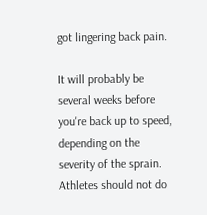got lingering back pain.

It will probably be several weeks before you're back up to speed, depending on the severity of the sprain. Athletes should not do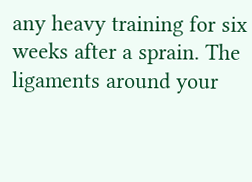any heavy training for six weeks after a sprain. The ligaments around your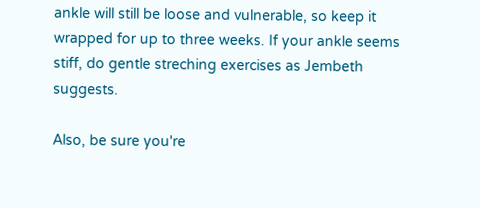ankle will still be loose and vulnerable, so keep it wrapped for up to three weeks. If your ankle seems stiff, do gentle streching exercises as Jembeth suggests.

Also, be sure you're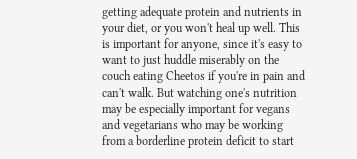getting adequate protein and nutrients in your diet, or you won't heal up well. This is important for anyone, since it's easy to want to just huddle miserably on the couch eating Cheetos if you're in pain and can't walk. But watching one's nutrition may be especially important for vegans and vegetarians who may be working from a borderline protein deficit to start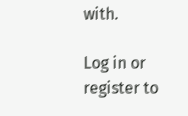with.

Log in or register to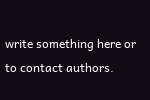write something here or to contact authors.